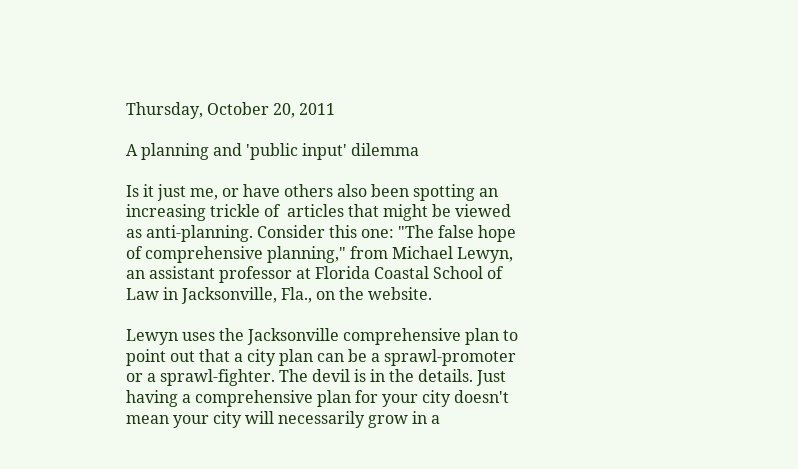Thursday, October 20, 2011

A planning and 'public input' dilemma

Is it just me, or have others also been spotting an increasing trickle of  articles that might be viewed as anti-planning. Consider this one: "The false hope of comprehensive planning," from Michael Lewyn, an assistant professor at Florida Coastal School of Law in Jacksonville, Fla., on the website.

Lewyn uses the Jacksonville comprehensive plan to point out that a city plan can be a sprawl-promoter or a sprawl-fighter. The devil is in the details. Just having a comprehensive plan for your city doesn't mean your city will necessarily grow in a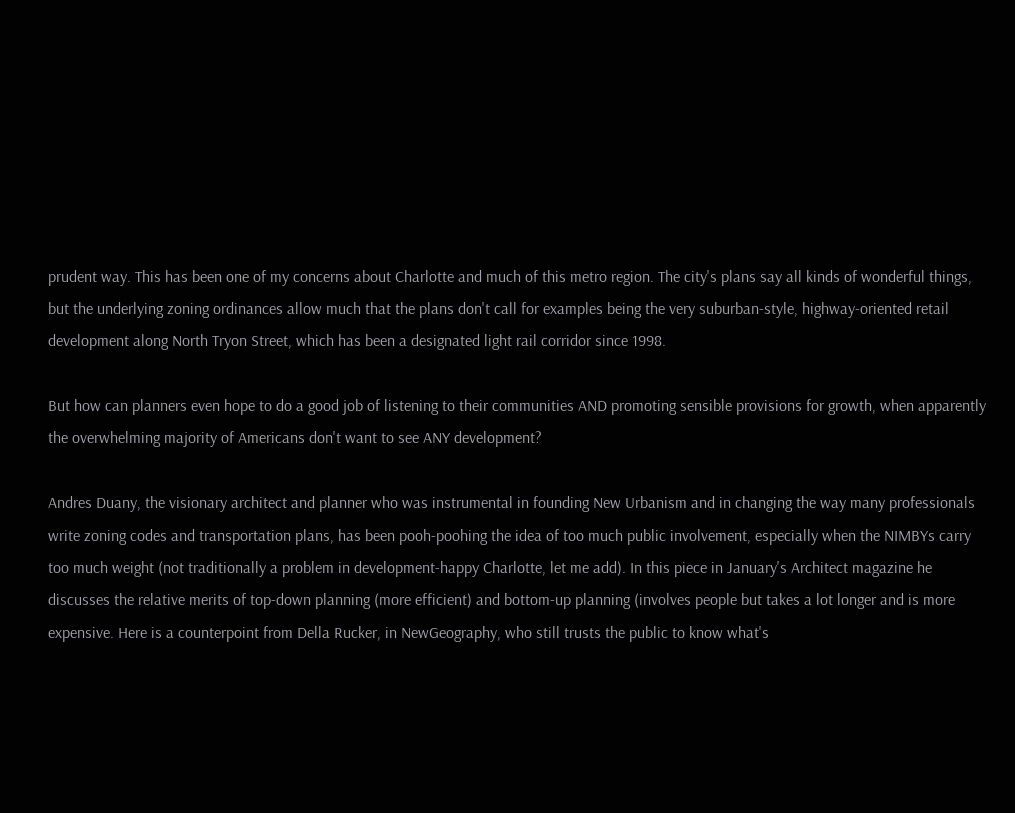prudent way. This has been one of my concerns about Charlotte and much of this metro region. The city's plans say all kinds of wonderful things, but the underlying zoning ordinances allow much that the plans don't call for examples being the very suburban-style, highway-oriented retail development along North Tryon Street, which has been a designated light rail corridor since 1998.

But how can planners even hope to do a good job of listening to their communities AND promoting sensible provisions for growth, when apparently the overwhelming majority of Americans don't want to see ANY development?

Andres Duany, the visionary architect and planner who was instrumental in founding New Urbanism and in changing the way many professionals write zoning codes and transportation plans, has been pooh-poohing the idea of too much public involvement, especially when the NIMBYs carry too much weight (not traditionally a problem in development-happy Charlotte, let me add). In this piece in January's Architect magazine he discusses the relative merits of top-down planning (more efficient) and bottom-up planning (involves people but takes a lot longer and is more expensive. Here is a counterpoint from Della Rucker, in NewGeography, who still trusts the public to know what's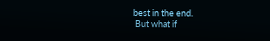best in the end.
 But what if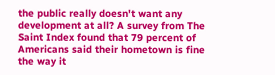the public really doesn't want any development at all? A survey from The Saint Index found that 79 percent of Americans said their hometown is fine the way it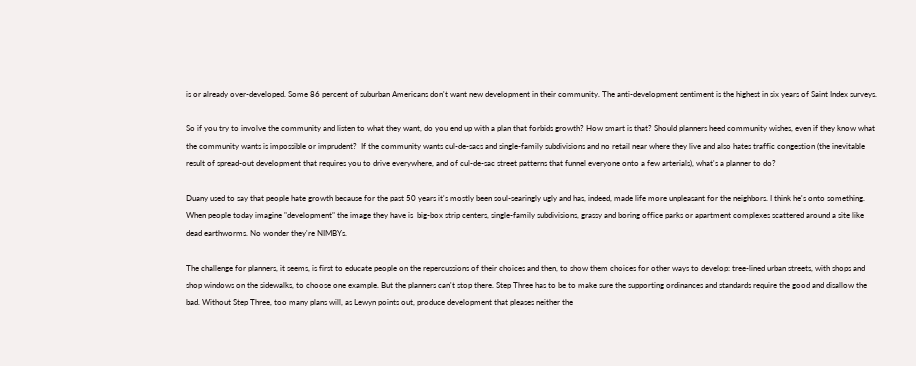is or already over-developed. Some 86 percent of suburban Americans don't want new development in their community. The anti-development sentiment is the highest in six years of Saint Index surveys.

So if you try to involve the community and listen to what they want, do you end up with a plan that forbids growth? How smart is that? Should planners heed community wishes, even if they know what the community wants is impossible or imprudent?  If the community wants cul-de-sacs and single-family subdivisions and no retail near where they live and also hates traffic congestion (the inevitable result of spread-out development that requires you to drive everywhere, and of cul-de-sac street patterns that funnel everyone onto a few arterials), what's a planner to do?

Duany used to say that people hate growth because for the past 50 years it's mostly been soul-searingly ugly and has, indeed, made life more unpleasant for the neighbors. I think he's onto something. When people today imagine "development" the image they have is  big-box strip centers, single-family subdivisions, grassy and boring office parks or apartment complexes scattered around a site like dead earthworms. No wonder they're NIMBYs.

The challenge for planners, it seems, is first to educate people on the repercussions of their choices and then, to show them choices for other ways to develop: tree-lined urban streets, with shops and shop windows on the sidewalks, to choose one example. But the planners can't stop there. Step Three has to be to make sure the supporting ordinances and standards require the good and disallow the bad. Without Step Three, too many plans will, as Lewyn points out, produce development that pleases neither the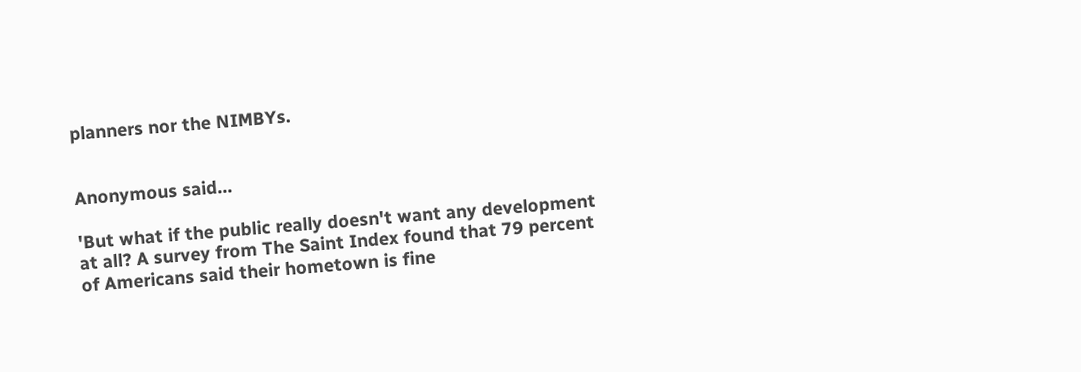planners nor the NIMBYs.


Anonymous said...

'But what if the public really doesn't want any development at all? A survey from The Saint Index found that 79 percent of Americans said their hometown is fine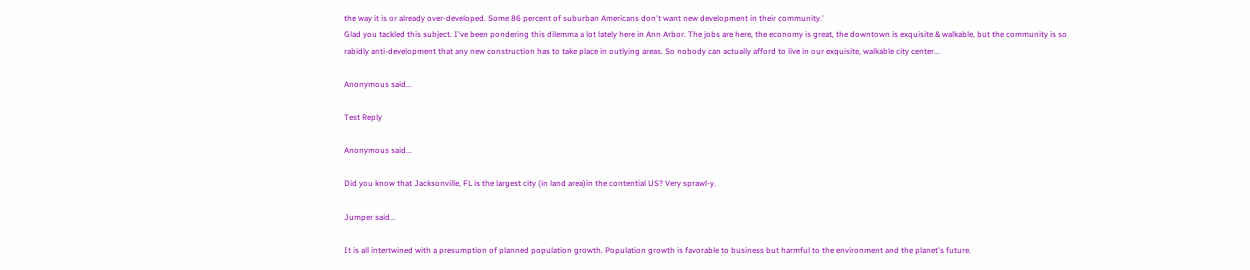the way it is or already over-developed. Some 86 percent of suburban Americans don't want new development in their community.'
Glad you tackled this subject. I've been pondering this dilemma a lot lately here in Ann Arbor. The jobs are here, the economy is great, the downtown is exquisite & walkable, but the community is so rabidly anti-development that any new construction has to take place in outlying areas. So nobody can actually afford to live in our exquisite, walkable city center...

Anonymous said...

Test Reply

Anonymous said...

Did you know that Jacksonville, FL is the largest city (in land area)in the contential US? Very sprawl-y.

Jumper said...

It is all intertwined with a presumption of planned population growth. Population growth is favorable to business but harmful to the environment and the planet's future.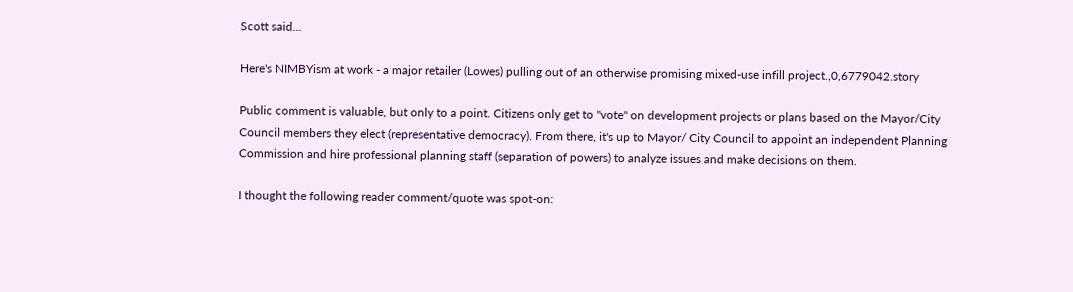Scott said...

Here's NIMBYism at work - a major retailer (Lowes) pulling out of an otherwise promising mixed-use infill project.,0,6779042.story

Public comment is valuable, but only to a point. Citizens only get to "vote" on development projects or plans based on the Mayor/City Council members they elect (representative democracy). From there, it's up to Mayor/ City Council to appoint an independent Planning Commission and hire professional planning staff (separation of powers) to analyze issues and make decisions on them.

I thought the following reader comment/quote was spot-on: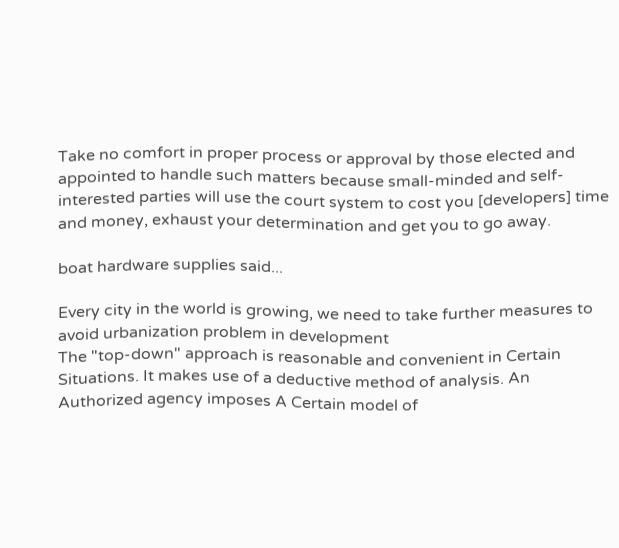Take no comfort in proper process or approval by those elected and appointed to handle such matters because small-minded and self-interested parties will use the court system to cost you [developers] time and money, exhaust your determination and get you to go away.

boat hardware supplies said...

Every city in the world is growing, we need to take further measures to avoid urbanization problem in development
The "top-down" approach is reasonable and convenient in Certain Situations. It makes use of a deductive method of analysis. An Authorized agency imposes A Certain model of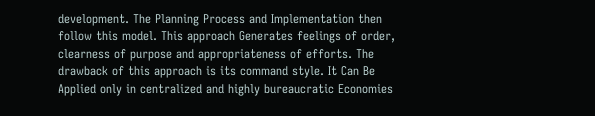development. The Planning Process and Implementation then follow this model. This approach Generates feelings of order, clearness of purpose and appropriateness of efforts. The drawback of this approach is its command style. It Can Be Applied only in centralized and highly bureaucratic Economies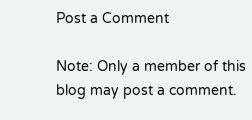Post a Comment

Note: Only a member of this blog may post a comment.